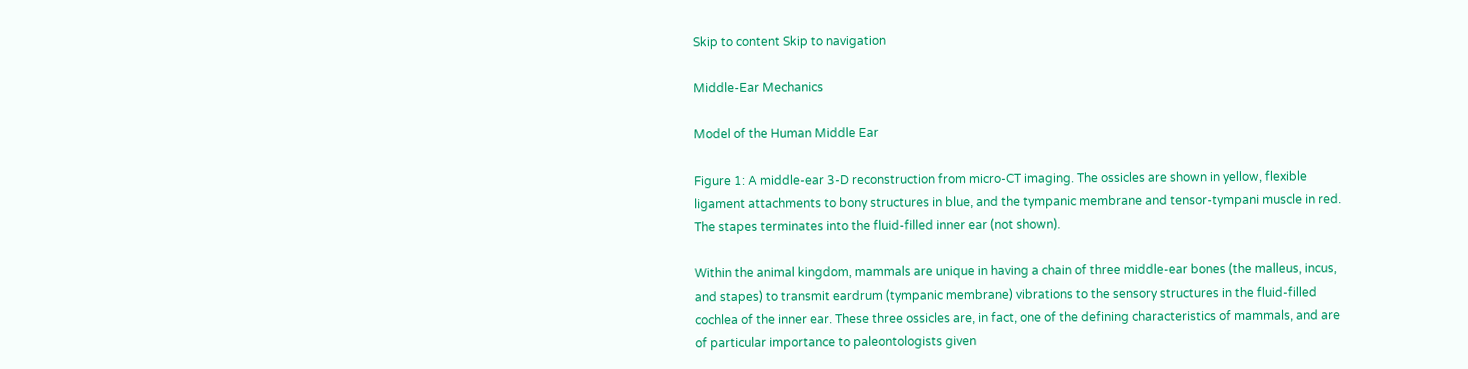Skip to content Skip to navigation

Middle-Ear Mechanics

Model of the Human Middle Ear

Figure 1: A middle-ear 3-D reconstruction from micro-CT imaging. The ossicles are shown in yellow, flexible ligament attachments to bony structures in blue, and the tympanic membrane and tensor-tympani muscle in red. The stapes terminates into the fluid-filled inner ear (not shown).

Within the animal kingdom, mammals are unique in having a chain of three middle-ear bones (the malleus, incus, and stapes) to transmit eardrum (tympanic membrane) vibrations to the sensory structures in the fluid-filled cochlea of the inner ear. These three ossicles are, in fact, one of the defining characteristics of mammals, and are of particular importance to paleontologists given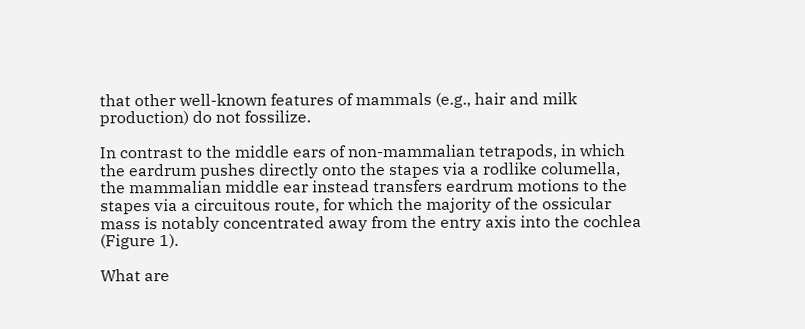that other well-known features of mammals (e.g., hair and milk production) do not fossilize.

In contrast to the middle ears of non-mammalian tetrapods, in which the eardrum pushes directly onto the stapes via a rodlike columella, the mammalian middle ear instead transfers eardrum motions to the stapes via a circuitous route, for which the majority of the ossicular mass is notably concentrated away from the entry axis into the cochlea (Figure 1).

What are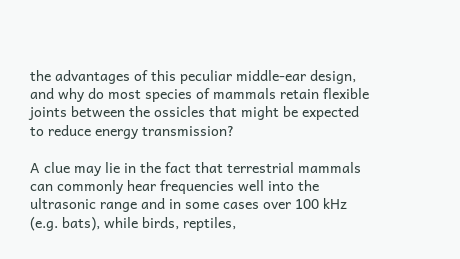the advantages of this peculiar middle-ear design, and why do most species of mammals retain flexible joints between the ossicles that might be expected to reduce energy transmission?

A clue may lie in the fact that terrestrial mammals can commonly hear frequencies well into the ultrasonic range and in some cases over 100 kHz (e.g. bats), while birds, reptiles,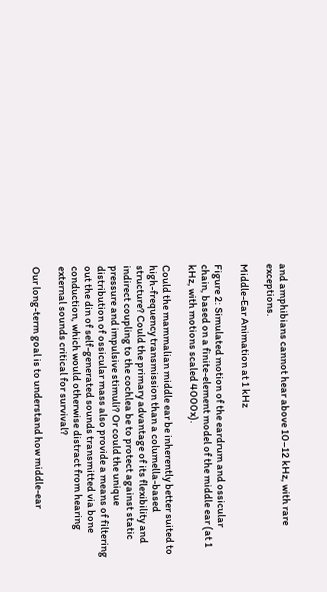and amphibians cannot hear above 10–12 kHz, with rare exceptions.

Middle-Ear Animation at 1 kHz

Figure 2: Simulated motion of the eardrum and ossicular chain, based on a finite-element model of the middle ear (at 1 kHz, with motions scaled 4000x).

Could the mammalian middle ear be inherently better suited to high-frequency transmission than a columella-based structure? Could the primary advantage of its flexibility and indirect coupling to the cochlea be to protect against static pressure and impulsive stimuli? Or could the unique distribution of ossicular mass also provide a means of filtering out the din of self-generated sounds transmitted via bone conduction, which would otherwise distract from hearing external sounds critical for survival?

Our long-term goal is to understand how middle-ear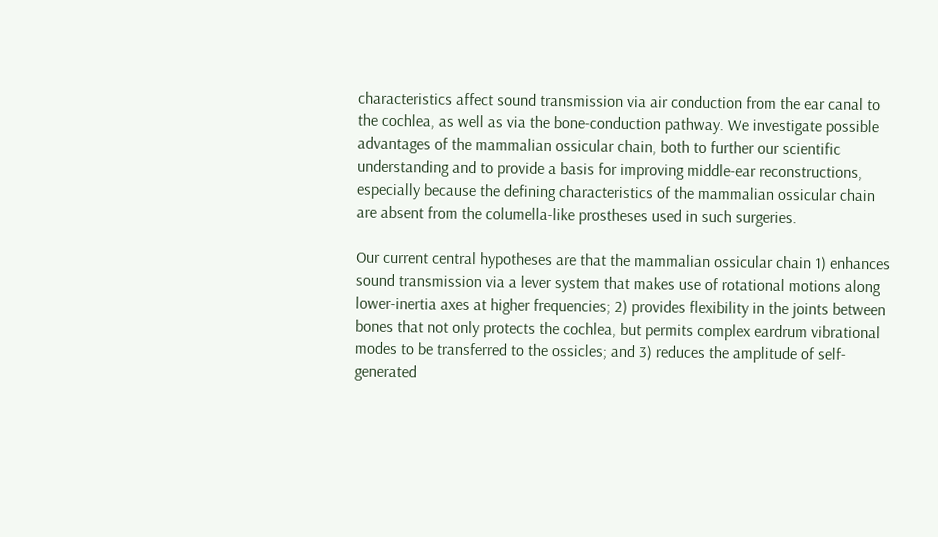characteristics affect sound transmission via air conduction from the ear canal to the cochlea, as well as via the bone-conduction pathway. We investigate possible advantages of the mammalian ossicular chain, both to further our scientific understanding and to provide a basis for improving middle-ear reconstructions, especially because the defining characteristics of the mammalian ossicular chain are absent from the columella-like prostheses used in such surgeries.

Our current central hypotheses are that the mammalian ossicular chain 1) enhances sound transmission via a lever system that makes use of rotational motions along lower-inertia axes at higher frequencies; 2) provides flexibility in the joints between bones that not only protects the cochlea, but permits complex eardrum vibrational modes to be transferred to the ossicles; and 3) reduces the amplitude of self-generated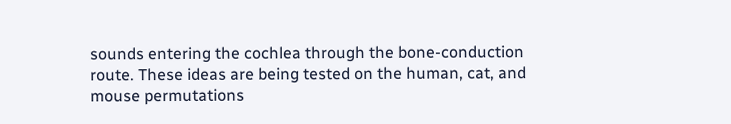sounds entering the cochlea through the bone-conduction route. These ideas are being tested on the human, cat, and mouse permutations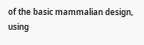of the basic mammalian design, using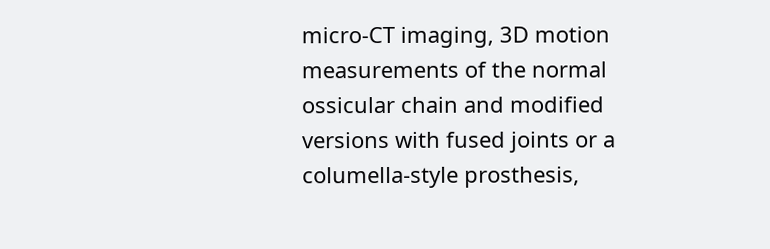micro-CT imaging, 3D motion measurements of the normal ossicular chain and modified versions with fused joints or a columella-style prosthesis,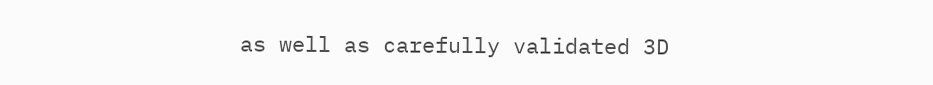as well as carefully validated 3D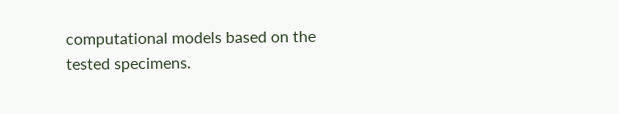computational models based on the tested specimens.